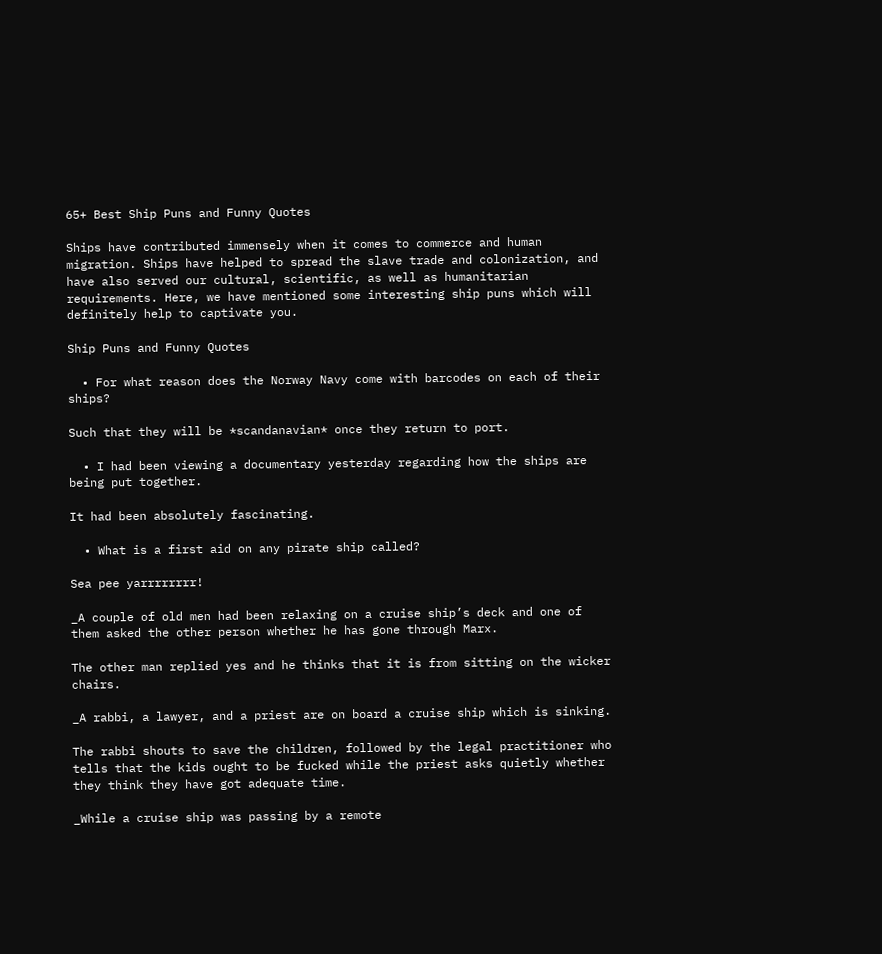65+ Best Ship Puns and Funny Quotes

Ships have contributed immensely when it comes to commerce and human migration. Ships have helped to spread the slave trade and colonization, and have also served our cultural, scientific, as well as humanitarian requirements. Here, we have mentioned some interesting ship puns which will definitely help to captivate you.

Ship Puns and Funny Quotes

  • For what reason does the Norway Navy come with barcodes on each of their ships?

Such that they will be *scandanavian* once they return to port.

  • I had been viewing a documentary yesterday regarding how the ships are being put together.

It had been absolutely fascinating.

  • What is a first aid on any pirate ship called?

Sea pee yarrrrrrrr!

_A couple of old men had been relaxing on a cruise ship’s deck and one of them asked the other person whether he has gone through Marx.

The other man replied yes and he thinks that it is from sitting on the wicker chairs.

_A rabbi, a lawyer, and a priest are on board a cruise ship which is sinking.

The rabbi shouts to save the children, followed by the legal practitioner who tells that the kids ought to be fucked while the priest asks quietly whether they think they have got adequate time.

_While a cruise ship was passing by a remote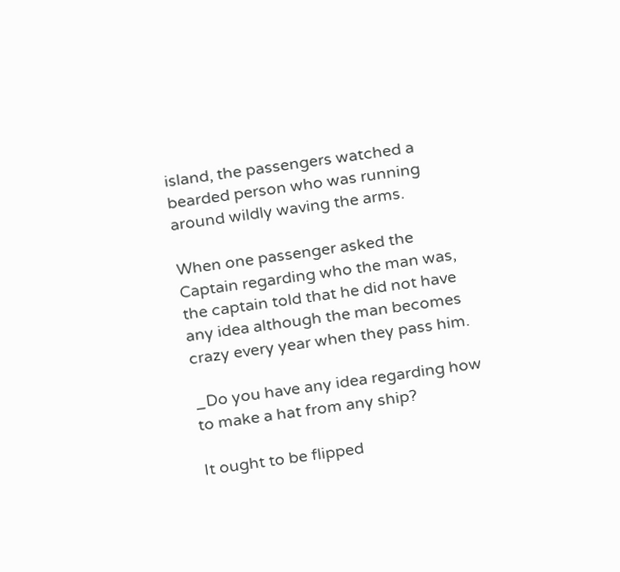island, the passengers watched a bearded person who was running around wildly waving the arms.

When one passenger asked the Captain regarding who the man was, the captain told that he did not have any idea although the man becomes crazy every year when they pass him.

_Do you have any idea regarding how to make a hat from any ship?

It ought to be flipped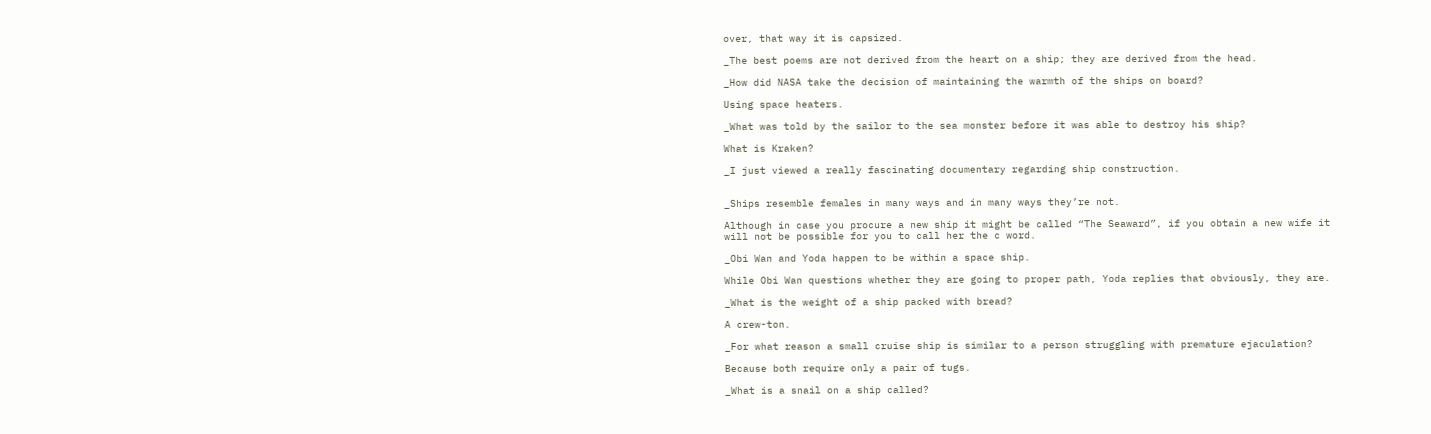over, that way it is capsized.

_The best poems are not derived from the heart on a ship; they are derived from the head.

_How did NASA take the decision of maintaining the warmth of the ships on board?

Using space heaters.

_What was told by the sailor to the sea monster before it was able to destroy his ship?

What is Kraken?

_I just viewed a really fascinating documentary regarding ship construction.


_Ships resemble females in many ways and in many ways they’re not.

Although in case you procure a new ship it might be called “The Seaward”, if you obtain a new wife it will not be possible for you to call her the c word.

_Obi Wan and Yoda happen to be within a space ship.

While Obi Wan questions whether they are going to proper path, Yoda replies that obviously, they are.

_What is the weight of a ship packed with bread?

A crew-ton.

_For what reason a small cruise ship is similar to a person struggling with premature ejaculation?

Because both require only a pair of tugs.

_What is a snail on a ship called?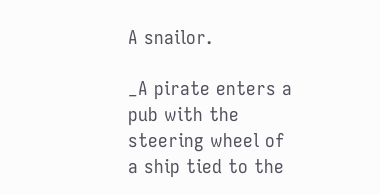A snailor.

_A pirate enters a pub with the steering wheel of a ship tied to the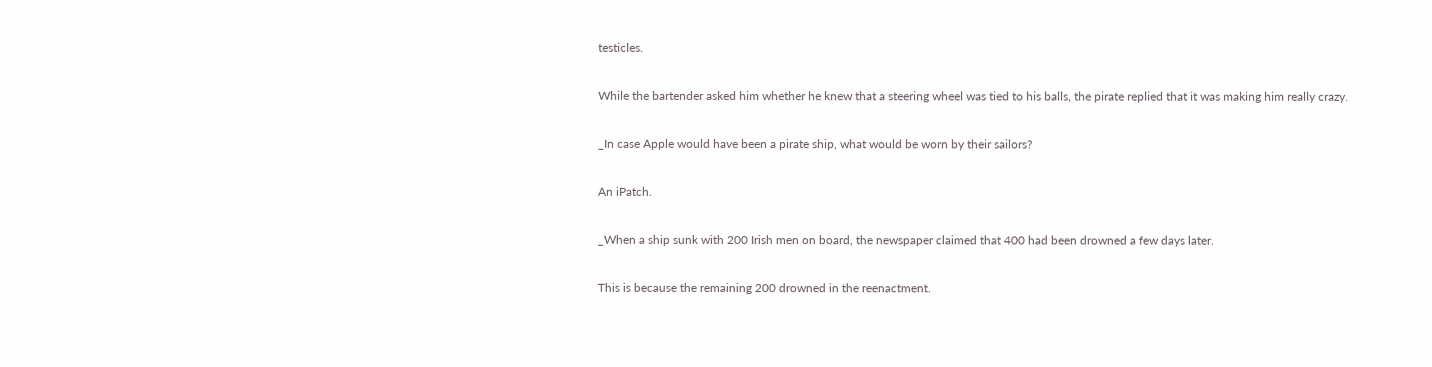testicles.

While the bartender asked him whether he knew that a steering wheel was tied to his balls, the pirate replied that it was making him really crazy.

_In case Apple would have been a pirate ship, what would be worn by their sailors?

An iPatch.

_When a ship sunk with 200 Irish men on board, the newspaper claimed that 400 had been drowned a few days later.

This is because the remaining 200 drowned in the reenactment.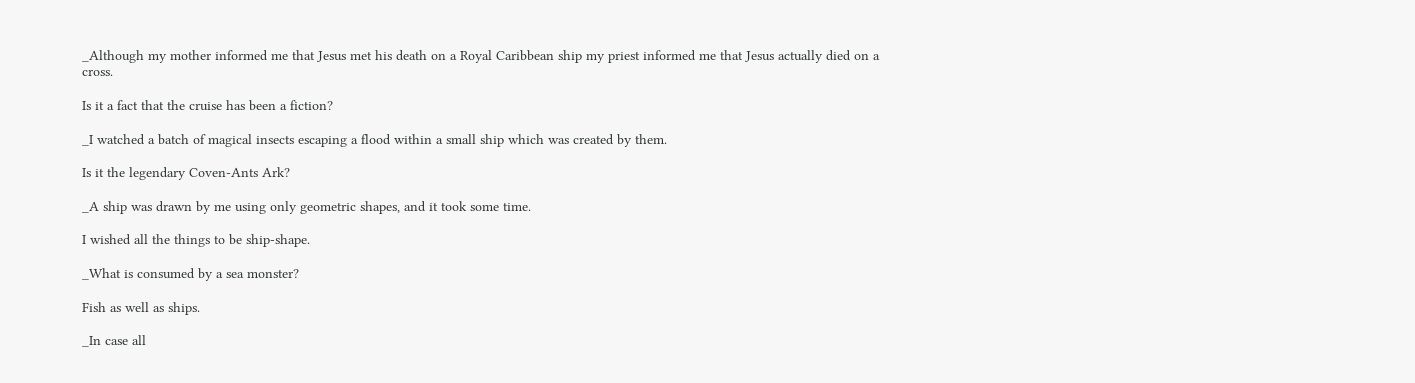_Although my mother informed me that Jesus met his death on a Royal Caribbean ship my priest informed me that Jesus actually died on a cross.

Is it a fact that the cruise has been a fiction?

_I watched a batch of magical insects escaping a flood within a small ship which was created by them.

Is it the legendary Coven-Ants Ark?

_A ship was drawn by me using only geometric shapes, and it took some time.

I wished all the things to be ship-shape.

_What is consumed by a sea monster?

Fish as well as ships.

_In case all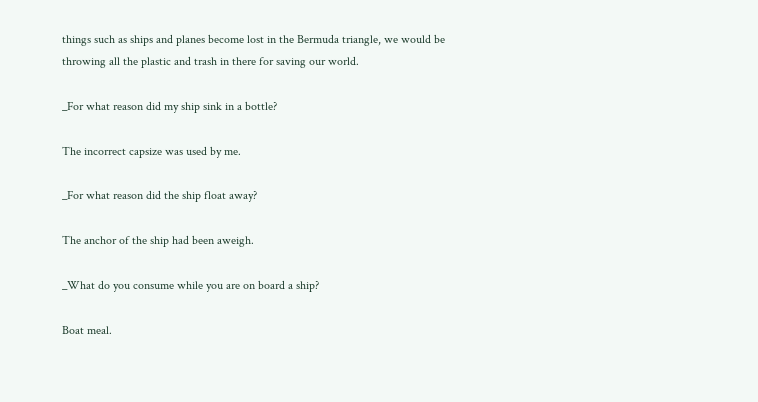things such as ships and planes become lost in the Bermuda triangle, we would be throwing all the plastic and trash in there for saving our world.

_For what reason did my ship sink in a bottle?

The incorrect capsize was used by me.

_For what reason did the ship float away?

The anchor of the ship had been aweigh.

_What do you consume while you are on board a ship?

Boat meal.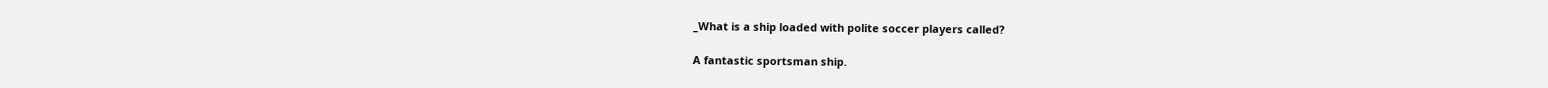_What is a ship loaded with polite soccer players called?

A fantastic sportsman ship.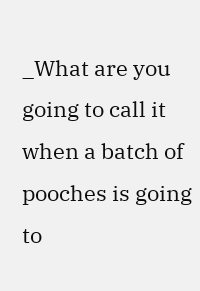_What are you going to call it when a batch of pooches is going to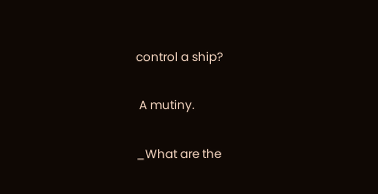control a ship?

 A mutiny.

_What are the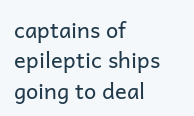captains of epileptic ships going to deal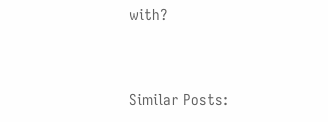with?


Similar Posts: